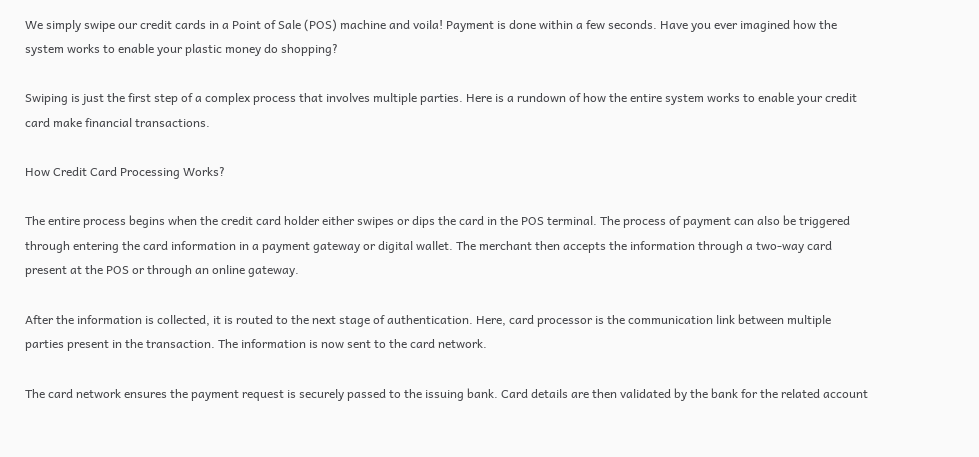We simply swipe our credit cards in a Point of Sale (POS) machine and voila! Payment is done within a few seconds. Have you ever imagined how the system works to enable your plastic money do shopping?

Swiping is just the first step of a complex process that involves multiple parties. Here is a rundown of how the entire system works to enable your credit card make financial transactions.

How Credit Card Processing Works?

The entire process begins when the credit card holder either swipes or dips the card in the POS terminal. The process of payment can also be triggered through entering the card information in a payment gateway or digital wallet. The merchant then accepts the information through a two-way card present at the POS or through an online gateway.

After the information is collected, it is routed to the next stage of authentication. Here, card processor is the communication link between multiple parties present in the transaction. The information is now sent to the card network.

The card network ensures the payment request is securely passed to the issuing bank. Card details are then validated by the bank for the related account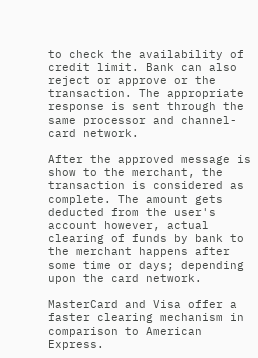to check the availability of credit limit. Bank can also reject or approve or the transaction. The appropriate response is sent through the same processor and channel-card network.

After the approved message is show to the merchant, the transaction is considered as complete. The amount gets deducted from the user's account however, actual clearing of funds by bank to the merchant happens after some time or days; depending upon the card network.

MasterCard and Visa offer a faster clearing mechanism in comparison to American Express.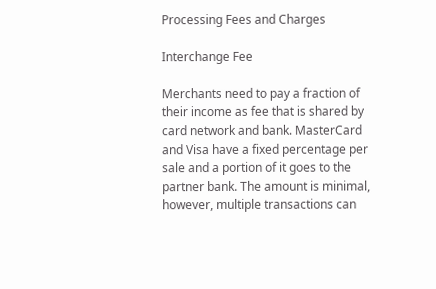Processing Fees and Charges

Interchange Fee

Merchants need to pay a fraction of their income as fee that is shared by card network and bank. MasterCard and Visa have a fixed percentage per sale and a portion of it goes to the partner bank. The amount is minimal, however, multiple transactions can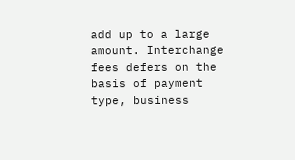add up to a large amount. Interchange fees defers on the basis of payment type, business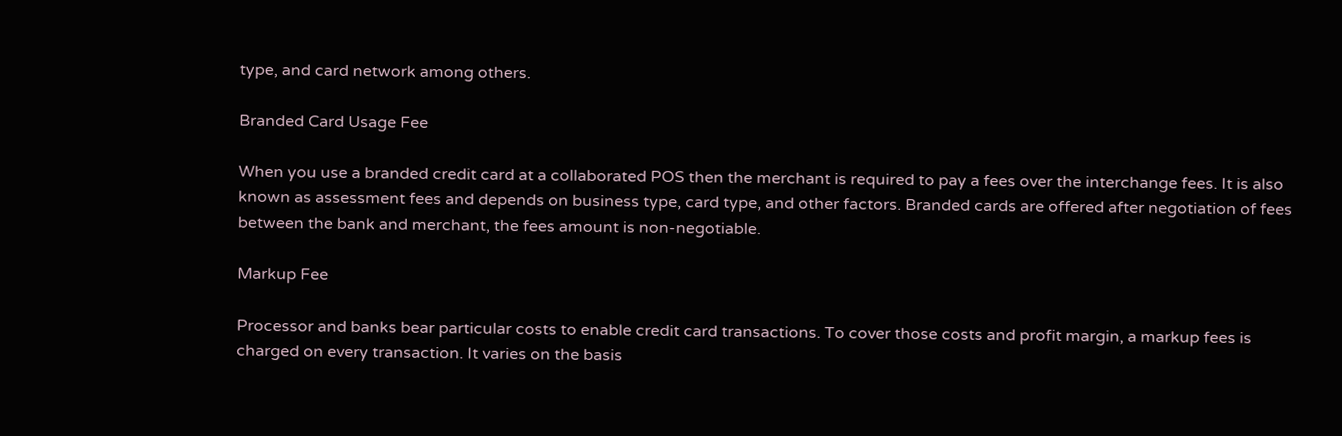type, and card network among others.

Branded Card Usage Fee

When you use a branded credit card at a collaborated POS then the merchant is required to pay a fees over the interchange fees. It is also known as assessment fees and depends on business type, card type, and other factors. Branded cards are offered after negotiation of fees between the bank and merchant, the fees amount is non-negotiable.

Markup Fee

Processor and banks bear particular costs to enable credit card transactions. To cover those costs and profit margin, a markup fees is charged on every transaction. It varies on the basis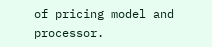of pricing model and processor.